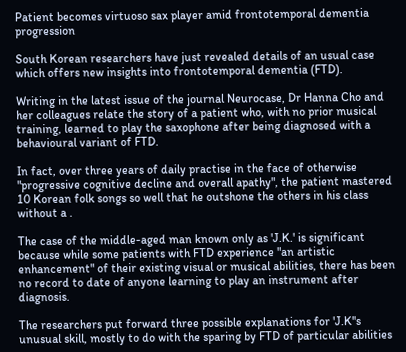Patient becomes virtuoso sax player amid frontotemporal dementia progression

South Korean researchers have just revealed details of an usual case which offers new insights into frontotemporal dementia (FTD).

Writing in the latest issue of the journal Neurocase, Dr Hanna Cho and her colleagues relate the story of a patient who, with no prior musical training, learned to play the saxophone after being diagnosed with a behavioural variant of FTD.

In fact, over three years of daily practise in the face of otherwise "progressive cognitive decline and overall apathy", the patient mastered 10 Korean folk songs so well that he outshone the others in his class without a .

The case of the middle-aged man known only as 'J.K.' is significant because while some patients with FTD experience "an artistic enhancement" of their existing visual or musical abilities, there has been no record to date of anyone learning to play an instrument after diagnosis.

The researchers put forward three possible explanations for 'J.K''s unusual skill, mostly to do with the sparing by FTD of particular abilities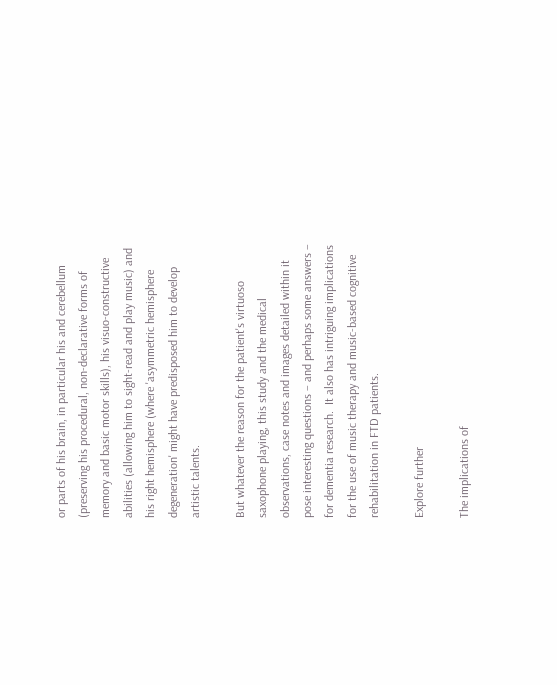or parts of his brain, in particular his and cerebellum (preserving his procedural, non-declarative forms of memory and basic motor skills), his visuo-constructive abilities (allowing him to sight-read and play music) and his right hemisphere (where 'asymmetric hemisphere degeneration' might have predisposed him to develop artistic talents.

But whatever the reason for the patient's virtuoso saxophone playing, this study and the medical observations, case notes and images detailed within it pose interesting questions – and perhaps some answers – for dementia research.  It also has intriguing implications for the use of music therapy and music-based cognitive rehabilitation in FTD patients.

Explore further

The implications of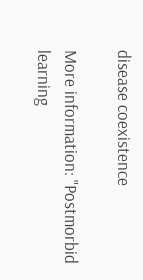disease coexistence

More information: "Postmorbid learning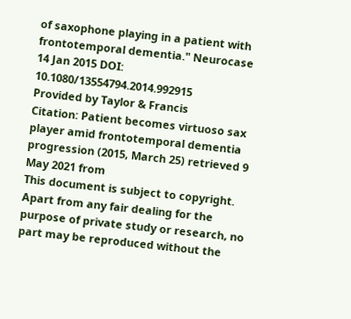of saxophone playing in a patient with frontotemporal dementia." Neurocase 14 Jan 2015 DOI: 10.1080/13554794.2014.992915
Provided by Taylor & Francis
Citation: Patient becomes virtuoso sax player amid frontotemporal dementia progression (2015, March 25) retrieved 9 May 2021 from
This document is subject to copyright. Apart from any fair dealing for the purpose of private study or research, no part may be reproduced without the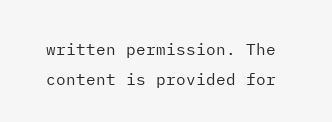written permission. The content is provided for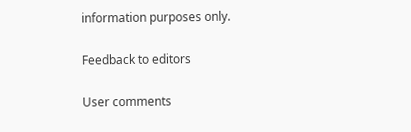information purposes only.

Feedback to editors

User comments